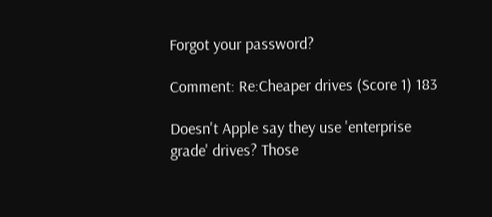Forgot your password?

Comment: Re:Cheaper drives (Score 1) 183

Doesn't Apple say they use 'enterprise grade' drives? Those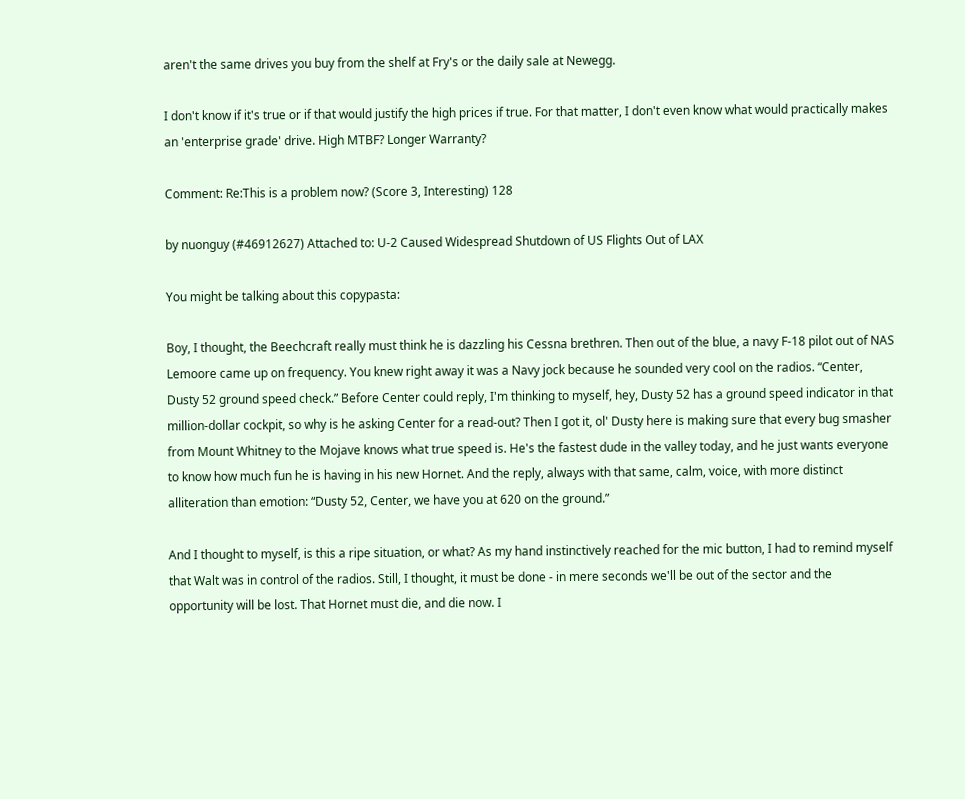aren't the same drives you buy from the shelf at Fry's or the daily sale at Newegg.

I don't know if it's true or if that would justify the high prices if true. For that matter, I don't even know what would practically makes an 'enterprise grade' drive. High MTBF? Longer Warranty?

Comment: Re:This is a problem now? (Score 3, Interesting) 128

by nuonguy (#46912627) Attached to: U-2 Caused Widespread Shutdown of US Flights Out of LAX

You might be talking about this copypasta:

Boy, I thought, the Beechcraft really must think he is dazzling his Cessna brethren. Then out of the blue, a navy F-18 pilot out of NAS Lemoore came up on frequency. You knew right away it was a Navy jock because he sounded very cool on the radios. “Center, Dusty 52 ground speed check.” Before Center could reply, I'm thinking to myself, hey, Dusty 52 has a ground speed indicator in that million-dollar cockpit, so why is he asking Center for a read-out? Then I got it, ol' Dusty here is making sure that every bug smasher from Mount Whitney to the Mojave knows what true speed is. He's the fastest dude in the valley today, and he just wants everyone to know how much fun he is having in his new Hornet. And the reply, always with that same, calm, voice, with more distinct alliteration than emotion: “Dusty 52, Center, we have you at 620 on the ground.”

And I thought to myself, is this a ripe situation, or what? As my hand instinctively reached for the mic button, I had to remind myself that Walt was in control of the radios. Still, I thought, it must be done - in mere seconds we'll be out of the sector and the opportunity will be lost. That Hornet must die, and die now. I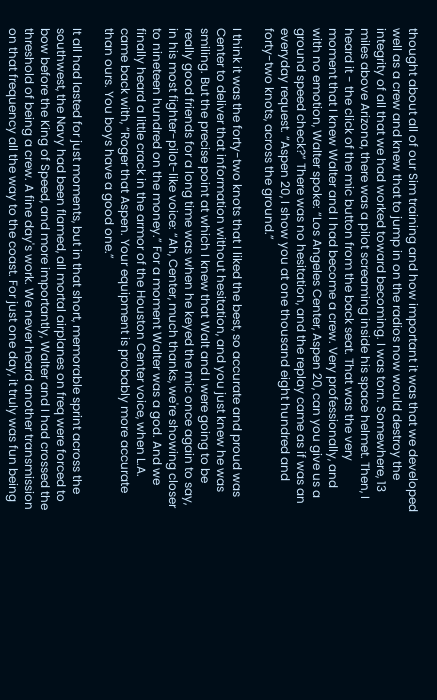thought about all of our Sim training and how important it was that we developed well as a crew and knew that to jump in on the radios now would destroy the integrity of all that we had worked toward becoming. I was torn. Somewhere, 13 miles above Arizona, there was a pilot screaming inside his space helmet. Then, I heard it - the click of the mic button from the back seat. That was the very moment that I knew Walter and I had become a crew. Very professionally, and with no emotion, Walter spoke: “Los Angeles Center, Aspen 20, can you give us a ground speed check?” There was no hesitation, and the replay came as if was an everyday request. “Aspen 20, I show you at one thousand eight hundred and forty-two knots, across the ground.”

I think it was the forty-two knots that I liked the best, so accurate and proud was Center to deliver that information without hesitation, and you just knew he was smiling. But the precise point at which I knew that Walt and I were going to be really good friends for a long time was when he keyed the mic once again to say, in his most fighter-pilot-like voice: “Ah, Center, much thanks, we're showing closer to nineteen hundred on the money.” For a moment Walter was a god. And we finally heard a little crack in the armor of the Houston Center voice, when L.A. came back with, “Roger that Aspen. Your equipment is probably more accurate than ours. You boys have a good one.”

It all had lasted for just moments, but in that short, memorable sprint across the southwest, the Navy had been flamed, all mortal airplanes on freq were forced to bow before the King of Speed, and more importantly, Walter and I had crossed the threshold of being a crew. A fine day's work. We never heard another transmission on that frequency all the way to the coast. For just one day, it truly was fun being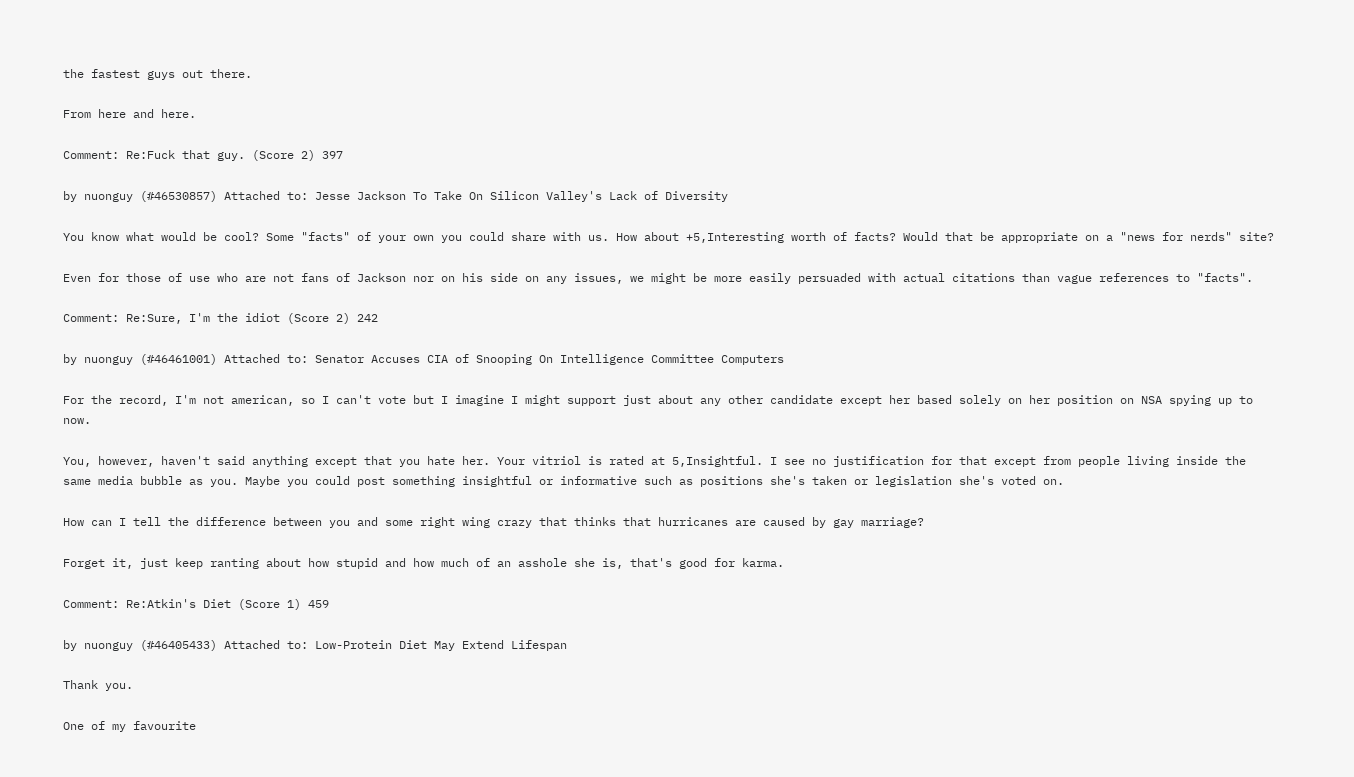the fastest guys out there.

From here and here.

Comment: Re:Fuck that guy. (Score 2) 397

by nuonguy (#46530857) Attached to: Jesse Jackson To Take On Silicon Valley's Lack of Diversity

You know what would be cool? Some "facts" of your own you could share with us. How about +5,Interesting worth of facts? Would that be appropriate on a "news for nerds" site?

Even for those of use who are not fans of Jackson nor on his side on any issues, we might be more easily persuaded with actual citations than vague references to "facts".

Comment: Re:Sure, I'm the idiot (Score 2) 242

by nuonguy (#46461001) Attached to: Senator Accuses CIA of Snooping On Intelligence Committee Computers

For the record, I'm not american, so I can't vote but I imagine I might support just about any other candidate except her based solely on her position on NSA spying up to now.

You, however, haven't said anything except that you hate her. Your vitriol is rated at 5,Insightful. I see no justification for that except from people living inside the same media bubble as you. Maybe you could post something insightful or informative such as positions she's taken or legislation she's voted on.

How can I tell the difference between you and some right wing crazy that thinks that hurricanes are caused by gay marriage?

Forget it, just keep ranting about how stupid and how much of an asshole she is, that's good for karma.

Comment: Re:Atkin's Diet (Score 1) 459

by nuonguy (#46405433) Attached to: Low-Protein Diet May Extend Lifespan

Thank you.

One of my favourite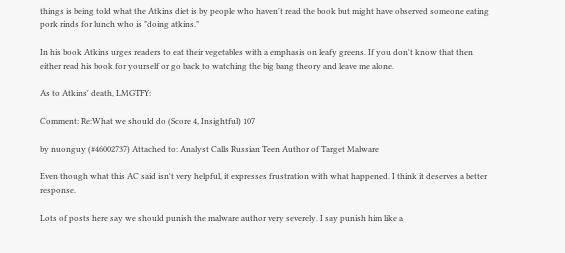things is being told what the Atkins diet is by people who haven't read the book but might have observed someone eating pork rinds for lunch who is "doing atkins."

In his book Atkins urges readers to eat their vegetables with a emphasis on leafy greens. If you don't know that then either read his book for yourself or go back to watching the big bang theory and leave me alone.

As to Atkins' death, LMGTFY:

Comment: Re:What we should do (Score 4, Insightful) 107

by nuonguy (#46002737) Attached to: Analyst Calls Russian Teen Author of Target Malware

Even though what this AC said isn't very helpful, it expresses frustration with what happened. I think it deserves a better response.

Lots of posts here say we should punish the malware author very severely. I say punish him like a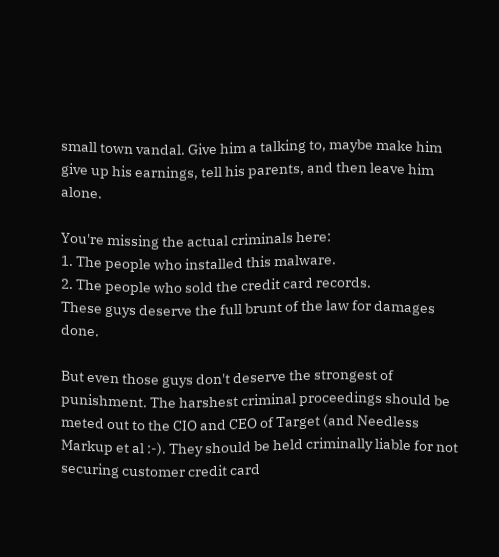small town vandal. Give him a talking to, maybe make him give up his earnings, tell his parents, and then leave him alone.

You're missing the actual criminals here:
1. The people who installed this malware.
2. The people who sold the credit card records.
These guys deserve the full brunt of the law for damages done.

But even those guys don't deserve the strongest of punishment. The harshest criminal proceedings should be meted out to the CIO and CEO of Target (and Needless Markup et al :-). They should be held criminally liable for not securing customer credit card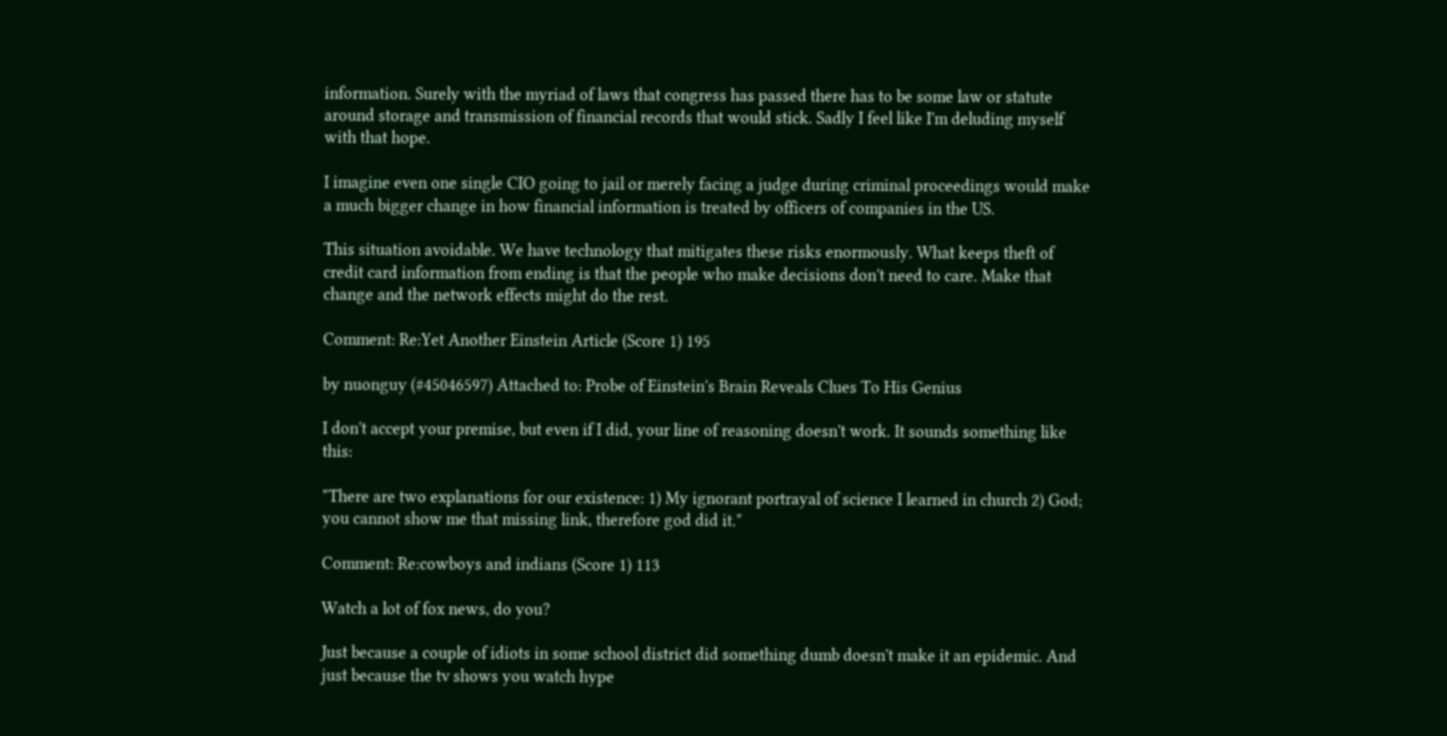information. Surely with the myriad of laws that congress has passed there has to be some law or statute around storage and transmission of financial records that would stick. Sadly I feel like I'm deluding myself with that hope.

I imagine even one single CIO going to jail or merely facing a judge during criminal proceedings would make a much bigger change in how financial information is treated by officers of companies in the US.

This situation avoidable. We have technology that mitigates these risks enormously. What keeps theft of credit card information from ending is that the people who make decisions don't need to care. Make that change and the network effects might do the rest.

Comment: Re:Yet Another Einstein Article (Score 1) 195

by nuonguy (#45046597) Attached to: Probe of Einstein's Brain Reveals Clues To His Genius

I don't accept your premise, but even if I did, your line of reasoning doesn't work. It sounds something like this:

"There are two explanations for our existence: 1) My ignorant portrayal of science I learned in church 2) God; you cannot show me that missing link, therefore god did it."

Comment: Re:cowboys and indians (Score 1) 113

Watch a lot of fox news, do you?

Just because a couple of idiots in some school district did something dumb doesn't make it an epidemic. And just because the tv shows you watch hype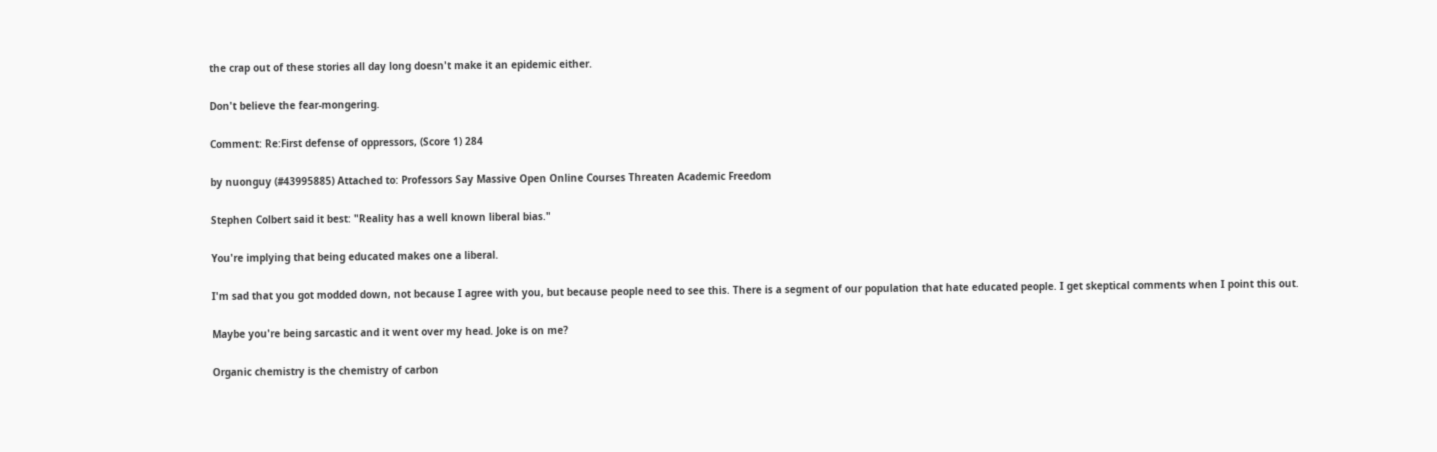the crap out of these stories all day long doesn't make it an epidemic either.

Don't believe the fear-mongering.

Comment: Re:First defense of oppressors, (Score 1) 284

by nuonguy (#43995885) Attached to: Professors Say Massive Open Online Courses Threaten Academic Freedom

Stephen Colbert said it best: "Reality has a well known liberal bias."

You're implying that being educated makes one a liberal.

I'm sad that you got modded down, not because I agree with you, but because people need to see this. There is a segment of our population that hate educated people. I get skeptical comments when I point this out.

Maybe you're being sarcastic and it went over my head. Joke is on me?

Organic chemistry is the chemistry of carbon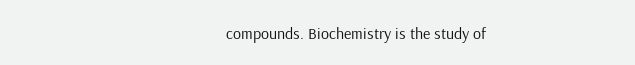compounds. Biochemistry is the study of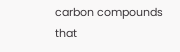carbon compounds that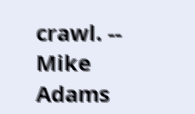crawl. -- Mike Adams